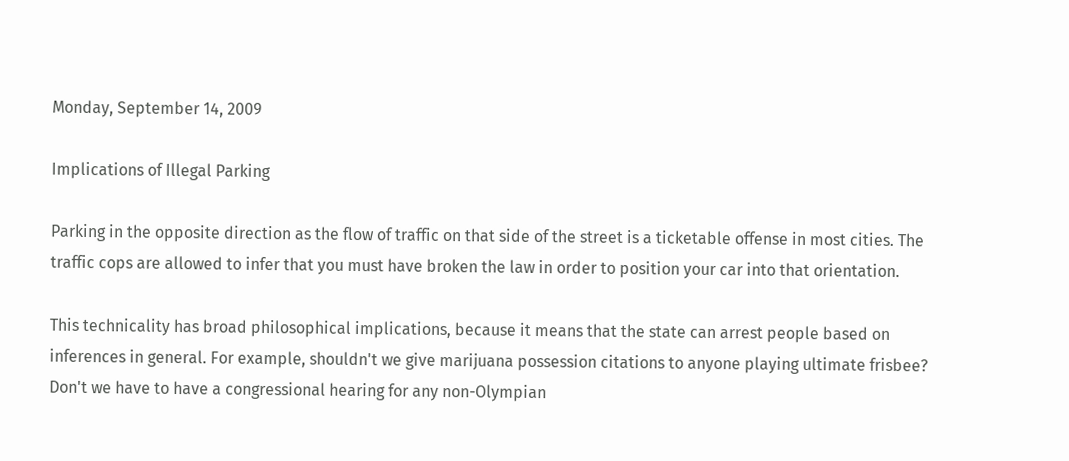Monday, September 14, 2009

Implications of Illegal Parking

Parking in the opposite direction as the flow of traffic on that side of the street is a ticketable offense in most cities. The traffic cops are allowed to infer that you must have broken the law in order to position your car into that orientation.

This technicality has broad philosophical implications, because it means that the state can arrest people based on inferences in general. For example, shouldn't we give marijuana possession citations to anyone playing ultimate frisbee? Don't we have to have a congressional hearing for any non-Olympian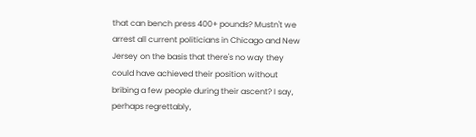that can bench press 400+ pounds? Mustn't we arrest all current politicians in Chicago and New Jersey on the basis that there's no way they could have achieved their position without bribing a few people during their ascent? I say, perhaps regrettably,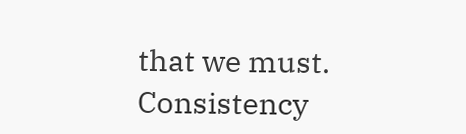that we must. Consistency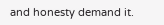and honesty demand it.